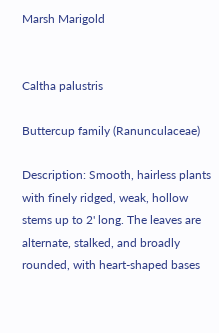Marsh Marigold


Caltha palustris

Buttercup family (Ranunculaceae)

Description: Smooth, hairless plants with finely ridged, weak, hollow stems up to 2' long. The leaves are alternate, stalked, and broadly rounded, with heart-shaped bases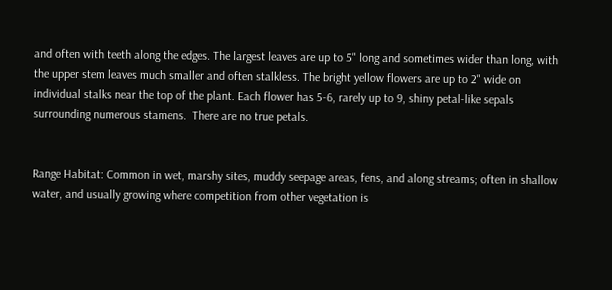and often with teeth along the edges. The largest leaves are up to 5" long and sometimes wider than long, with the upper stem leaves much smaller and often stalkless. The bright yellow flowers are up to 2" wide on individual stalks near the top of the plant. Each flower has 5-6, rarely up to 9, shiny petal-like sepals surrounding numerous stamens.  There are no true petals.


Range Habitat: Common in wet, marshy sites, muddy seepage areas, fens, and along streams; often in shallow water, and usually growing where competition from other vegetation is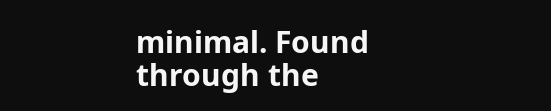minimal. Found through the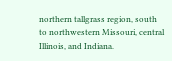northern tallgrass region, south to northwestern Missouri, central Illinois, and Indiana.